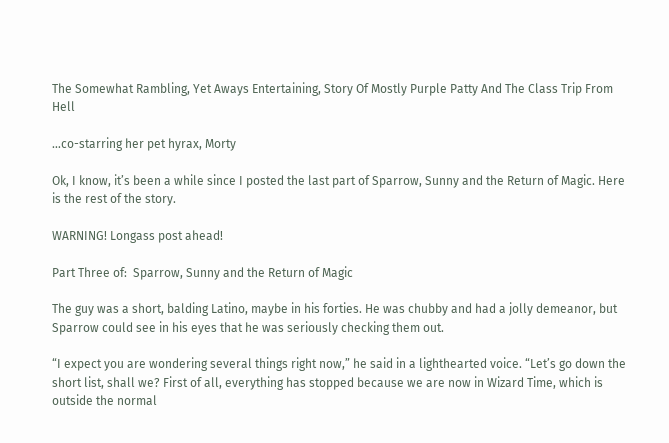The Somewhat Rambling, Yet Aways Entertaining, Story Of Mostly Purple Patty And The Class Trip From Hell

…co-starring her pet hyrax, Morty

Ok, I know, it’s been a while since I posted the last part of Sparrow, Sunny and the Return of Magic. Here is the rest of the story.

WARNING! Longass post ahead!

Part Three of:  Sparrow, Sunny and the Return of Magic

The guy was a short, balding Latino, maybe in his forties. He was chubby and had a jolly demeanor, but Sparrow could see in his eyes that he was seriously checking them out.

“I expect you are wondering several things right now,” he said in a lighthearted voice. “Let’s go down the short list, shall we? First of all, everything has stopped because we are now in Wizard Time, which is outside the normal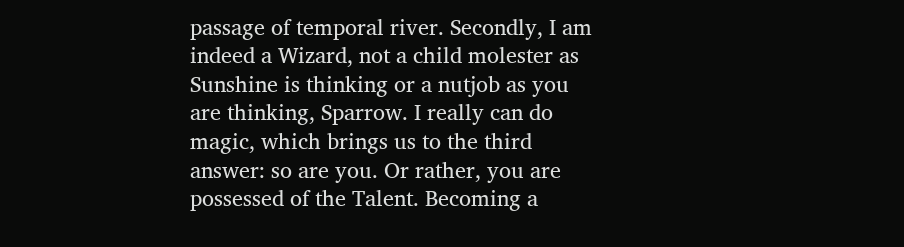passage of temporal river. Secondly, I am indeed a Wizard, not a child molester as Sunshine is thinking or a nutjob as you are thinking, Sparrow. I really can do magic, which brings us to the third answer: so are you. Or rather, you are possessed of the Talent. Becoming a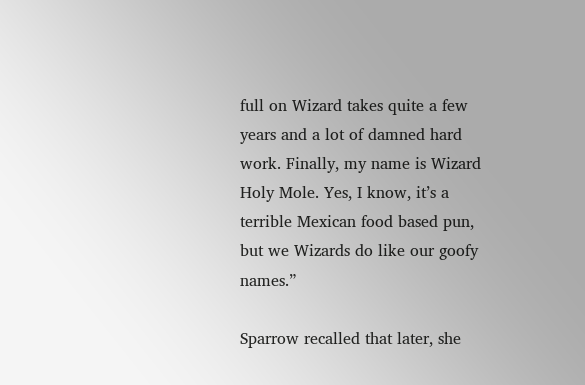full on Wizard takes quite a few years and a lot of damned hard work. Finally, my name is Wizard Holy Mole. Yes, I know, it’s a terrible Mexican food based pun, but we Wizards do like our goofy names.”

Sparrow recalled that later, she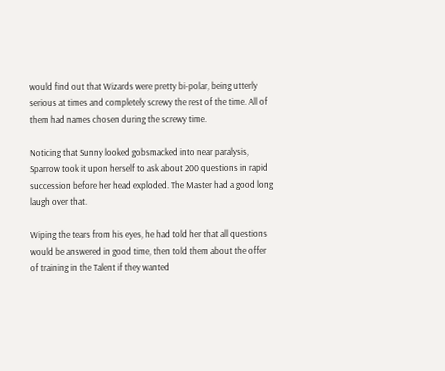would find out that Wizards were pretty bi-polar, being utterly serious at times and completely screwy the rest of the time. All of them had names chosen during the screwy time.

Noticing that Sunny looked gobsmacked into near paralysis, Sparrow took it upon herself to ask about 200 questions in rapid succession before her head exploded. The Master had a good long laugh over that.

Wiping the tears from his eyes, he had told her that all questions would be answered in good time, then told them about the offer of training in the Talent if they wanted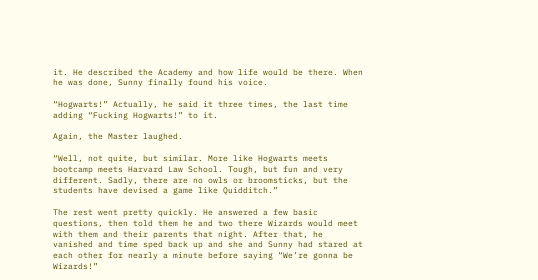it. He described the Academy and how life would be there. When he was done, Sunny finally found his voice.

“Hogwarts!” Actually, he said it three times, the last time adding “Fucking Hogwarts!” to it.

Again, the Master laughed.

“Well, not quite, but similar. More like Hogwarts meets bootcamp meets Harvard Law School. Tough, but fun and very different. Sadly, there are no owls or broomsticks, but the students have devised a game like Quidditch.”

The rest went pretty quickly. He answered a few basic questions, then told them he and two there Wizards would meet with them and their parents that night. After that, he vanished and time sped back up and she and Sunny had stared at each other for nearly a minute before saying “We’re gonna be Wizards!”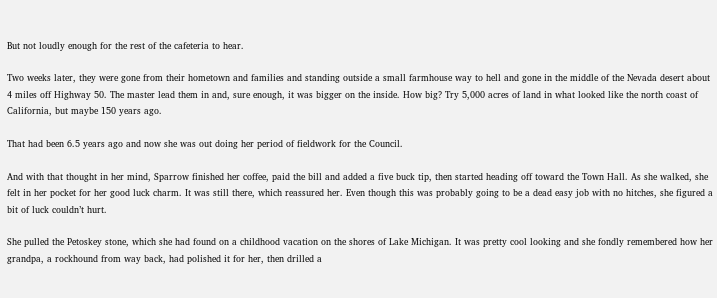But not loudly enough for the rest of the cafeteria to hear.

Two weeks later, they were gone from their hometown and families and standing outside a small farmhouse way to hell and gone in the middle of the Nevada desert about 4 miles off Highway 50. The master lead them in and, sure enough, it was bigger on the inside. How big? Try 5,000 acres of land in what looked like the north coast of California, but maybe 150 years ago.

That had been 6.5 years ago and now she was out doing her period of fieldwork for the Council.

And with that thought in her mind, Sparrow finished her coffee, paid the bill and added a five buck tip, then started heading off toward the Town Hall. As she walked, she felt in her pocket for her good luck charm. It was still there, which reassured her. Even though this was probably going to be a dead easy job with no hitches, she figured a bit of luck couldn’t hurt.

She pulled the Petoskey stone, which she had found on a childhood vacation on the shores of Lake Michigan. It was pretty cool looking and she fondly remembered how her grandpa, a rockhound from way back, had polished it for her, then drilled a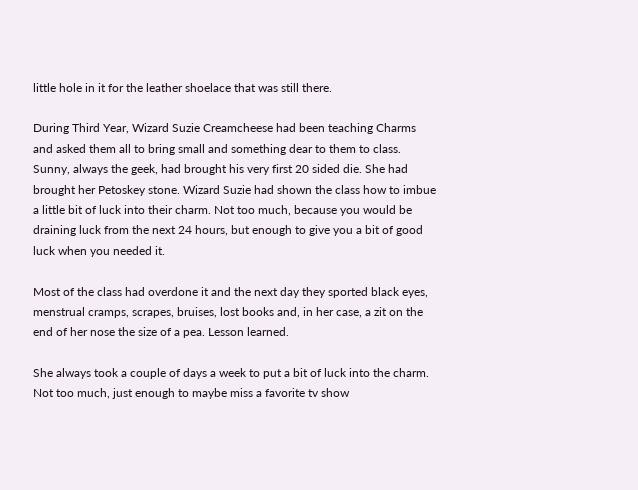little hole in it for the leather shoelace that was still there.

During Third Year, Wizard Suzie Creamcheese had been teaching Charms and asked them all to bring small and something dear to them to class. Sunny, always the geek, had brought his very first 20 sided die. She had brought her Petoskey stone. Wizard Suzie had shown the class how to imbue a little bit of luck into their charm. Not too much, because you would be draining luck from the next 24 hours, but enough to give you a bit of good luck when you needed it.

Most of the class had overdone it and the next day they sported black eyes, menstrual cramps, scrapes, bruises, lost books and, in her case, a zit on the end of her nose the size of a pea. Lesson learned.

She always took a couple of days a week to put a bit of luck into the charm. Not too much, just enough to maybe miss a favorite tv show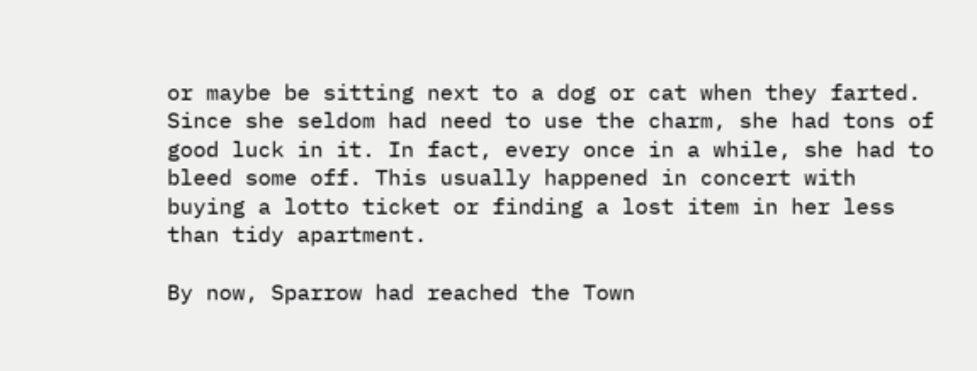or maybe be sitting next to a dog or cat when they farted. Since she seldom had need to use the charm, she had tons of good luck in it. In fact, every once in a while, she had to bleed some off. This usually happened in concert with buying a lotto ticket or finding a lost item in her less than tidy apartment.

By now, Sparrow had reached the Town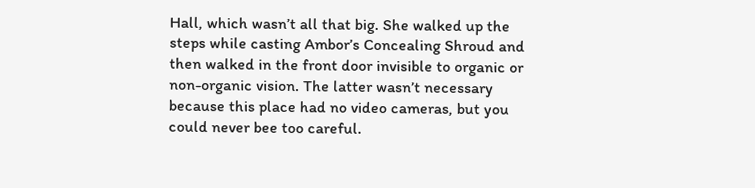Hall, which wasn’t all that big. She walked up the steps while casting Ambor’s Concealing Shroud and then walked in the front door invisible to organic or non-organic vision. The latter wasn’t necessary because this place had no video cameras, but you could never bee too careful.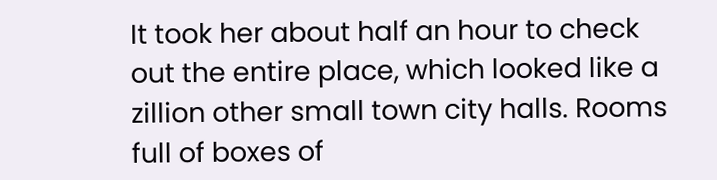It took her about half an hour to check out the entire place, which looked like a zillion other small town city halls. Rooms full of boxes of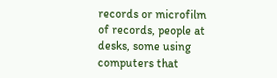records or microfilm of records, people at desks, some using computers that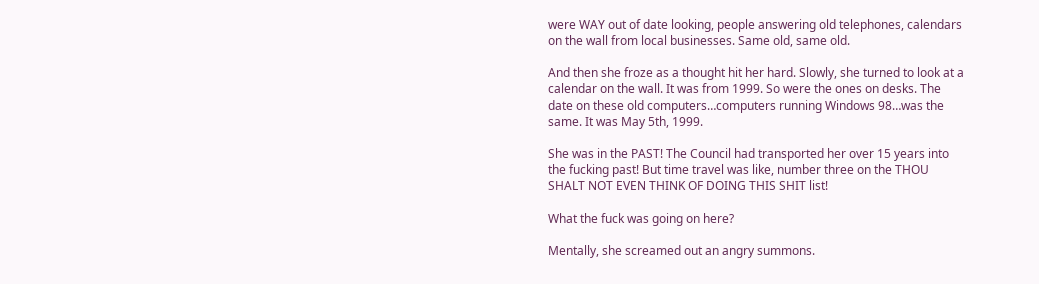were WAY out of date looking, people answering old telephones, calendars on the wall from local businesses. Same old, same old.

And then she froze as a thought hit her hard. Slowly, she turned to look at a calendar on the wall. It was from 1999. So were the ones on desks. The date on these old computers…computers running Windows 98…was the same. It was May 5th, 1999.

She was in the PAST! The Council had transported her over 15 years into the fucking past! But time travel was like, number three on the THOU SHALT NOT EVEN THINK OF DOING THIS SHIT list!

What the fuck was going on here?

Mentally, she screamed out an angry summons.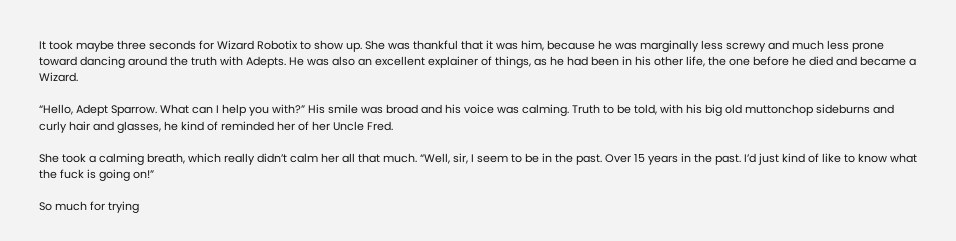It took maybe three seconds for Wizard Robotix to show up. She was thankful that it was him, because he was marginally less screwy and much less prone toward dancing around the truth with Adepts. He was also an excellent explainer of things, as he had been in his other life, the one before he died and became a Wizard.

“Hello, Adept Sparrow. What can I help you with?” His smile was broad and his voice was calming. Truth to be told, with his big old muttonchop sideburns and curly hair and glasses, he kind of reminded her of her Uncle Fred.

She took a calming breath, which really didn’t calm her all that much. “Well, sir, I seem to be in the past. Over 15 years in the past. I’d just kind of like to know what the fuck is going on!”

So much for trying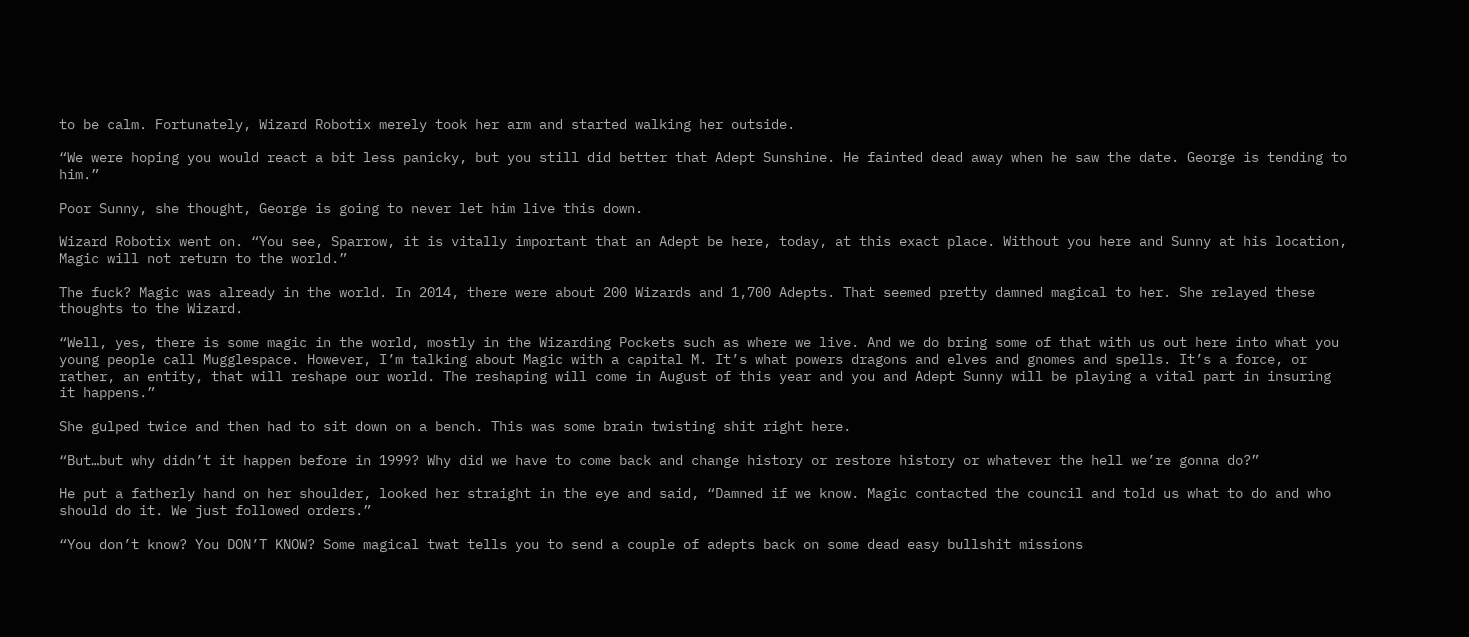to be calm. Fortunately, Wizard Robotix merely took her arm and started walking her outside.

“We were hoping you would react a bit less panicky, but you still did better that Adept Sunshine. He fainted dead away when he saw the date. George is tending to him.”

Poor Sunny, she thought, George is going to never let him live this down.

Wizard Robotix went on. “You see, Sparrow, it is vitally important that an Adept be here, today, at this exact place. Without you here and Sunny at his location, Magic will not return to the world.”

The fuck? Magic was already in the world. In 2014, there were about 200 Wizards and 1,700 Adepts. That seemed pretty damned magical to her. She relayed these thoughts to the Wizard.

“Well, yes, there is some magic in the world, mostly in the Wizarding Pockets such as where we live. And we do bring some of that with us out here into what you young people call Mugglespace. However, I’m talking about Magic with a capital M. It’s what powers dragons and elves and gnomes and spells. It’s a force, or rather, an entity, that will reshape our world. The reshaping will come in August of this year and you and Adept Sunny will be playing a vital part in insuring it happens.”

She gulped twice and then had to sit down on a bench. This was some brain twisting shit right here.

“But…but why didn’t it happen before in 1999? Why did we have to come back and change history or restore history or whatever the hell we’re gonna do?”

He put a fatherly hand on her shoulder, looked her straight in the eye and said, “Damned if we know. Magic contacted the council and told us what to do and who should do it. We just followed orders.”

“You don’t know? You DON’T KNOW? Some magical twat tells you to send a couple of adepts back on some dead easy bullshit missions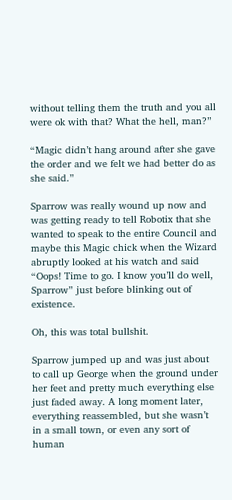without telling them the truth and you all were ok with that? What the hell, man?”

“Magic didn’t hang around after she gave the order and we felt we had better do as she said.”

Sparrow was really wound up now and was getting ready to tell Robotix that she wanted to speak to the entire Council and maybe this Magic chick when the Wizard abruptly looked at his watch and said “Oops! Time to go. I know you’ll do well, Sparrow” just before blinking out of existence.

Oh, this was total bullshit.

Sparrow jumped up and was just about to call up George when the ground under her feet and pretty much everything else just faded away. A long moment later, everything reassembled, but she wasn’t in a small town, or even any sort of human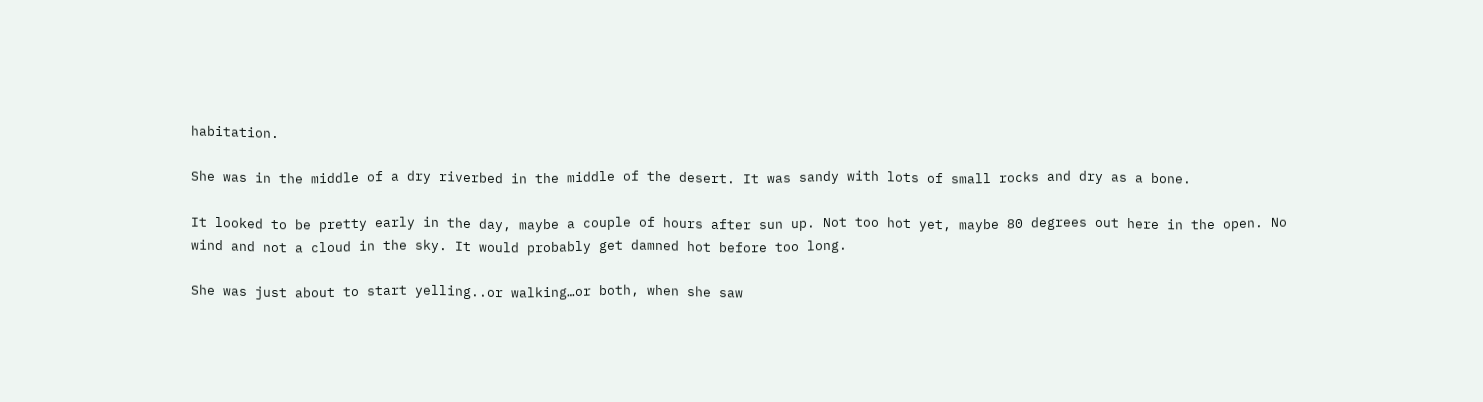habitation.

She was in the middle of a dry riverbed in the middle of the desert. It was sandy with lots of small rocks and dry as a bone.

It looked to be pretty early in the day, maybe a couple of hours after sun up. Not too hot yet, maybe 80 degrees out here in the open. No wind and not a cloud in the sky. It would probably get damned hot before too long.

She was just about to start yelling..or walking…or both, when she saw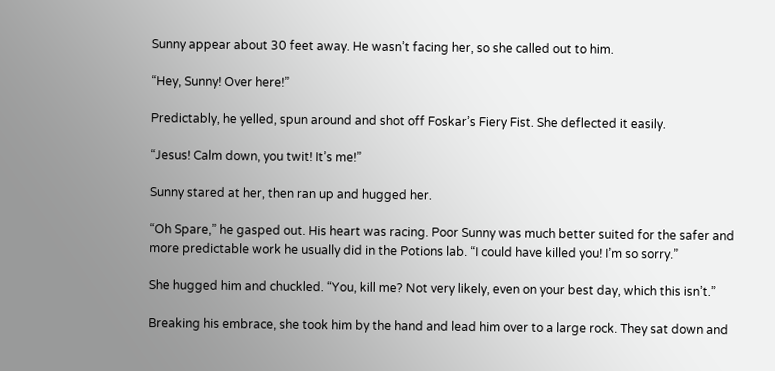Sunny appear about 30 feet away. He wasn’t facing her, so she called out to him.

“Hey, Sunny! Over here!”

Predictably, he yelled, spun around and shot off Foskar’s Fiery Fist. She deflected it easily.

“Jesus! Calm down, you twit! It’s me!”

Sunny stared at her, then ran up and hugged her.

“Oh Spare,” he gasped out. His heart was racing. Poor Sunny was much better suited for the safer and more predictable work he usually did in the Potions lab. “I could have killed you! I’m so sorry.”

She hugged him and chuckled. “You, kill me? Not very likely, even on your best day, which this isn’t.”

Breaking his embrace, she took him by the hand and lead him over to a large rock. They sat down and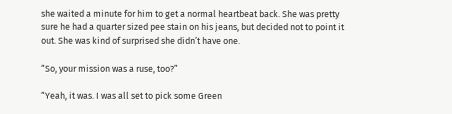she waited a minute for him to get a normal heartbeat back. She was pretty sure he had a quarter sized pee stain on his jeans, but decided not to point it out. She was kind of surprised she didn’t have one.

“So, your mission was a ruse, too?”

“Yeah, it was. I was all set to pick some Green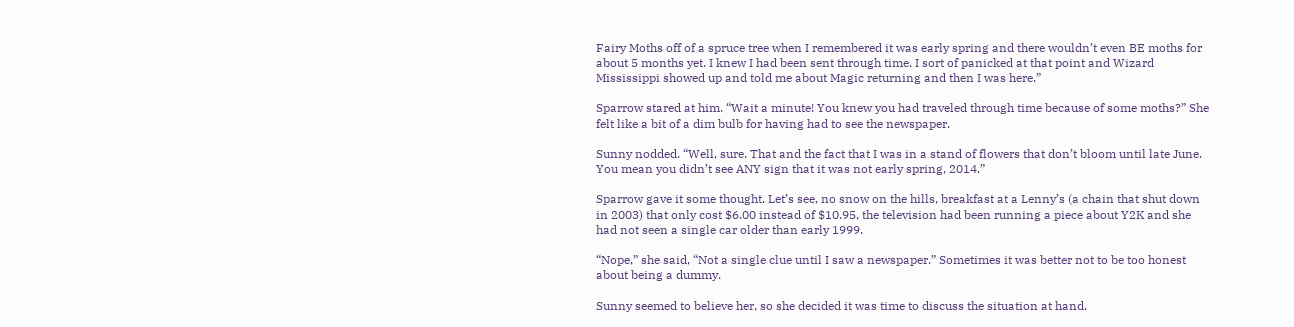Fairy Moths off of a spruce tree when I remembered it was early spring and there wouldn’t even BE moths for about 5 months yet. I knew I had been sent through time. I sort of panicked at that point and Wizard Mississippi showed up and told me about Magic returning and then I was here.”

Sparrow stared at him. “Wait a minute! You knew you had traveled through time because of some moths?” She felt like a bit of a dim bulb for having had to see the newspaper.

Sunny nodded. “Well, sure. That and the fact that I was in a stand of flowers that don’t bloom until late June. You mean you didn’t see ANY sign that it was not early spring, 2014.”

Sparrow gave it some thought. Let’s see, no snow on the hills, breakfast at a Lenny’s (a chain that shut down in 2003) that only cost $6.00 instead of $10.95, the television had been running a piece about Y2K and she had not seen a single car older than early 1999.

“Nope,” she said, “Not a single clue until I saw a newspaper.” Sometimes it was better not to be too honest about being a dummy.

Sunny seemed to believe her, so she decided it was time to discuss the situation at hand.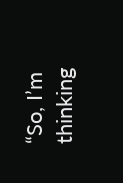“So, I’m thinking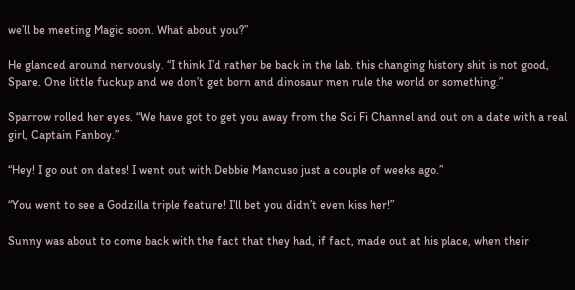we’ll be meeting Magic soon. What about you?”

He glanced around nervously. “I think I’d rather be back in the lab. this changing history shit is not good, Spare. One little fuckup and we don’t get born and dinosaur men rule the world or something.”

Sparrow rolled her eyes. “We have got to get you away from the Sci Fi Channel and out on a date with a real girl, Captain Fanboy.”

“Hey! I go out on dates! I went out with Debbie Mancuso just a couple of weeks ago.”

“You went to see a Godzilla triple feature! I’ll bet you didn’t even kiss her!”

Sunny was about to come back with the fact that they had, if fact, made out at his place, when their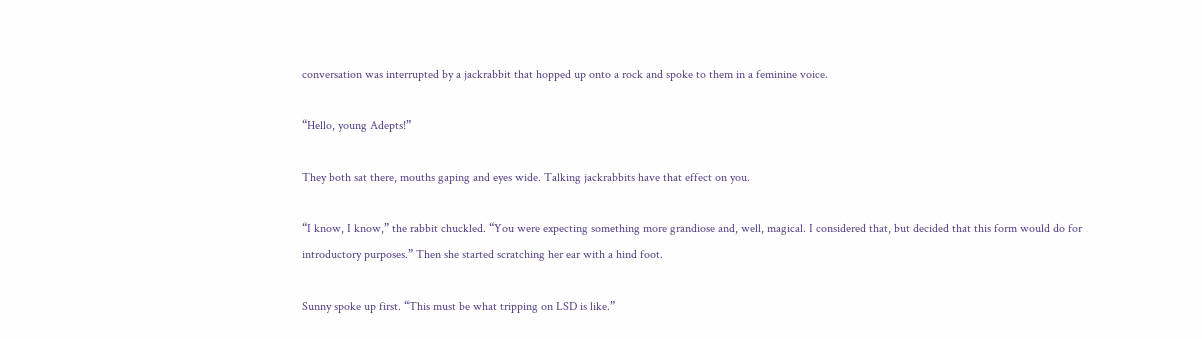conversation was interrupted by a jackrabbit that hopped up onto a rock and spoke to them in a feminine voice.

“Hello, young Adepts!”

They both sat there, mouths gaping and eyes wide. Talking jackrabbits have that effect on you.

“I know, I know,” the rabbit chuckled. “You were expecting something more grandiose and, well, magical. I considered that, but decided that this form would do for introductory purposes.” Then she started scratching her ear with a hind foot.

Sunny spoke up first. “This must be what tripping on LSD is like.”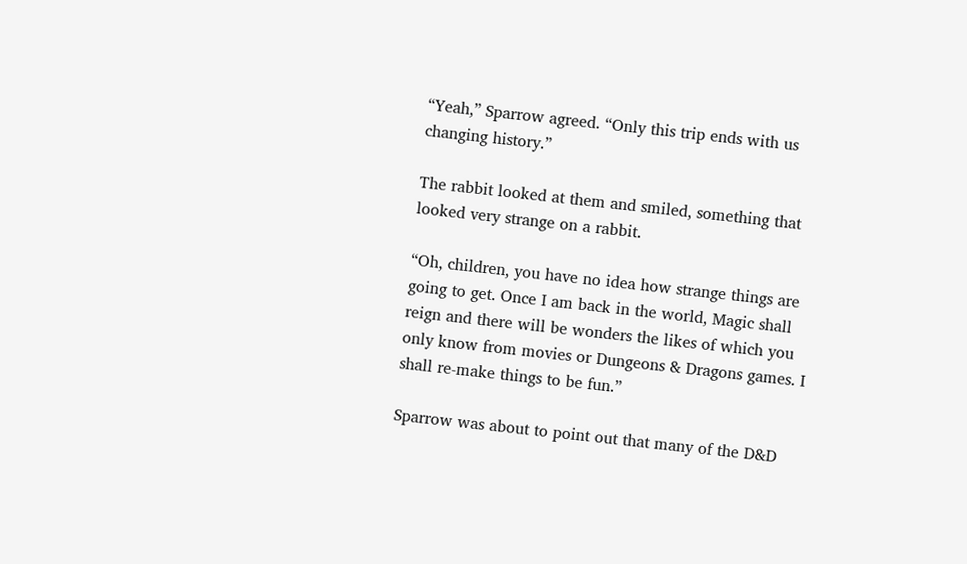“Yeah,” Sparrow agreed. “Only this trip ends with us changing history.”

The rabbit looked at them and smiled, something that looked very strange on a rabbit.

“Oh, children, you have no idea how strange things are going to get. Once I am back in the world, Magic shall reign and there will be wonders the likes of which you only know from movies or Dungeons & Dragons games. I shall re-make things to be fun.”

Sparrow was about to point out that many of the D&D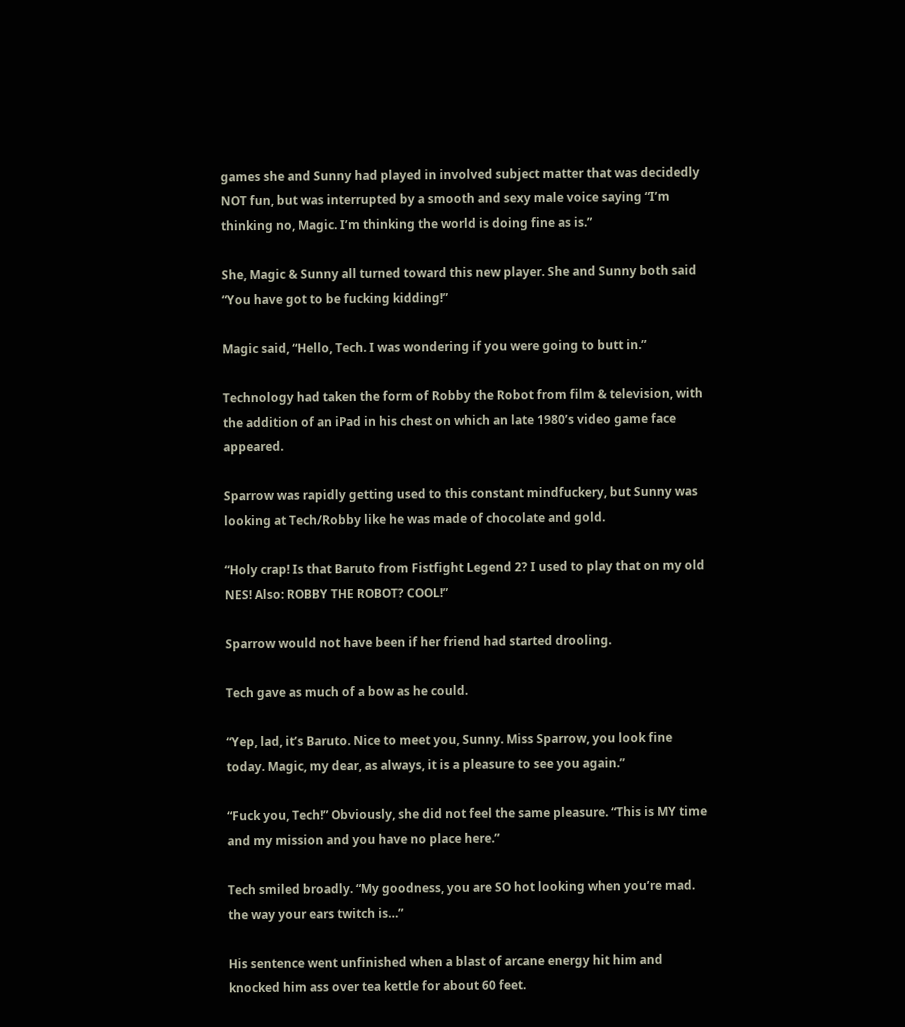games she and Sunny had played in involved subject matter that was decidedly NOT fun, but was interrupted by a smooth and sexy male voice saying “I’m thinking no, Magic. I’m thinking the world is doing fine as is.”

She, Magic & Sunny all turned toward this new player. She and Sunny both said “You have got to be fucking kidding!”

Magic said, “Hello, Tech. I was wondering if you were going to butt in.”

Technology had taken the form of Robby the Robot from film & television, with the addition of an iPad in his chest on which an late 1980’s video game face appeared.

Sparrow was rapidly getting used to this constant mindfuckery, but Sunny was looking at Tech/Robby like he was made of chocolate and gold.

“Holy crap! Is that Baruto from Fistfight Legend 2? I used to play that on my old NES! Also: ROBBY THE ROBOT? COOL!”

Sparrow would not have been if her friend had started drooling.

Tech gave as much of a bow as he could.

“Yep, lad, it’s Baruto. Nice to meet you, Sunny. Miss Sparrow, you look fine today. Magic, my dear, as always, it is a pleasure to see you again.”

“Fuck you, Tech!” Obviously, she did not feel the same pleasure. “This is MY time and my mission and you have no place here.”

Tech smiled broadly. “My goodness, you are SO hot looking when you’re mad. the way your ears twitch is…”

His sentence went unfinished when a blast of arcane energy hit him and knocked him ass over tea kettle for about 60 feet.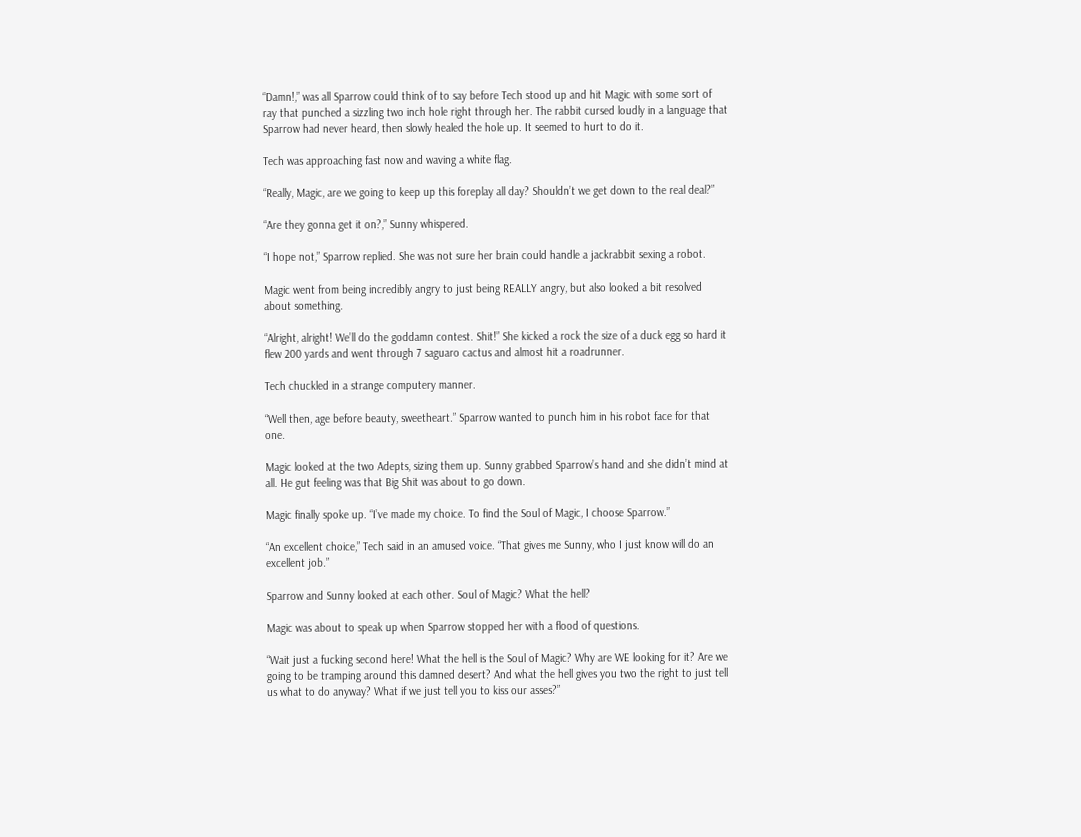“Damn!,” was all Sparrow could think of to say before Tech stood up and hit Magic with some sort of ray that punched a sizzling two inch hole right through her. The rabbit cursed loudly in a language that Sparrow had never heard, then slowly healed the hole up. It seemed to hurt to do it.

Tech was approaching fast now and waving a white flag.

“Really, Magic, are we going to keep up this foreplay all day? Shouldn’t we get down to the real deal?”

“Are they gonna get it on?,” Sunny whispered.

“I hope not,” Sparrow replied. She was not sure her brain could handle a jackrabbit sexing a robot.

Magic went from being incredibly angry to just being REALLY angry, but also looked a bit resolved about something.

“Alright, alright! We’ll do the goddamn contest. Shit!” She kicked a rock the size of a duck egg so hard it flew 200 yards and went through 7 saguaro cactus and almost hit a roadrunner.

Tech chuckled in a strange computery manner.

“Well then, age before beauty, sweetheart.” Sparrow wanted to punch him in his robot face for that one.

Magic looked at the two Adepts, sizing them up. Sunny grabbed Sparrow’s hand and she didn’t mind at all. He gut feeling was that Big Shit was about to go down.

Magic finally spoke up. “I’ve made my choice. To find the Soul of Magic, I choose Sparrow.”

“An excellent choice,” Tech said in an amused voice. “That gives me Sunny, who I just know will do an excellent job.”

Sparrow and Sunny looked at each other. Soul of Magic? What the hell?

Magic was about to speak up when Sparrow stopped her with a flood of questions.

“Wait just a fucking second here! What the hell is the Soul of Magic? Why are WE looking for it? Are we going to be tramping around this damned desert? And what the hell gives you two the right to just tell us what to do anyway? What if we just tell you to kiss our asses?”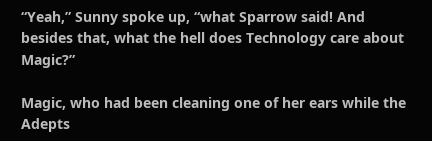“Yeah,” Sunny spoke up, “what Sparrow said! And besides that, what the hell does Technology care about Magic?”

Magic, who had been cleaning one of her ears while the Adepts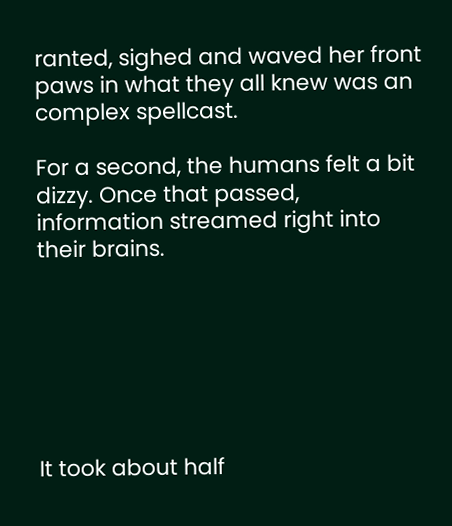ranted, sighed and waved her front paws in what they all knew was an complex spellcast.

For a second, the humans felt a bit dizzy. Once that passed, information streamed right into their brains.







It took about half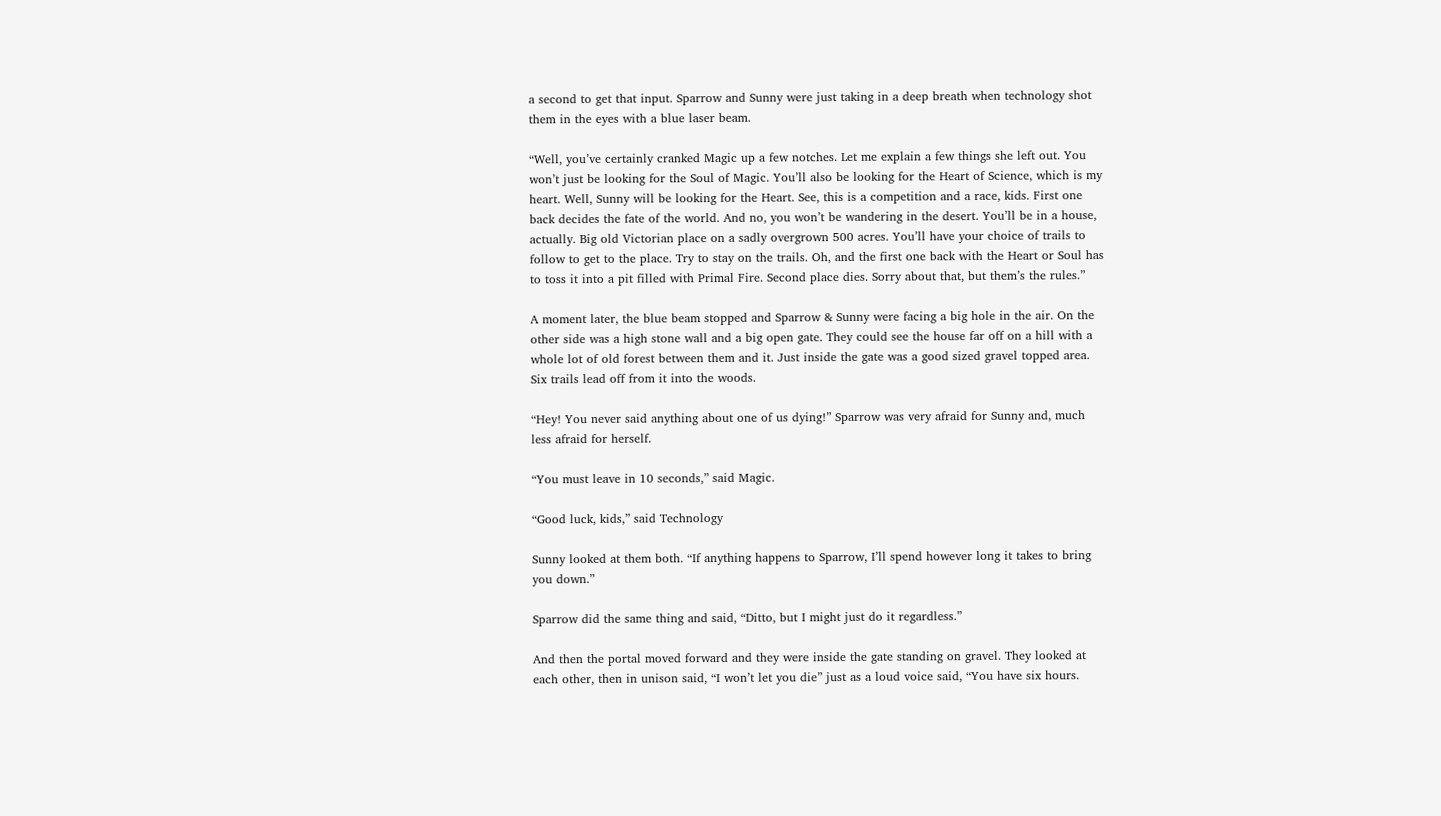a second to get that input. Sparrow and Sunny were just taking in a deep breath when technology shot them in the eyes with a blue laser beam.

“Well, you’ve certainly cranked Magic up a few notches. Let me explain a few things she left out. You won’t just be looking for the Soul of Magic. You’ll also be looking for the Heart of Science, which is my heart. Well, Sunny will be looking for the Heart. See, this is a competition and a race, kids. First one back decides the fate of the world. And no, you won’t be wandering in the desert. You’ll be in a house, actually. Big old Victorian place on a sadly overgrown 500 acres. You’ll have your choice of trails to follow to get to the place. Try to stay on the trails. Oh, and the first one back with the Heart or Soul has to toss it into a pit filled with Primal Fire. Second place dies. Sorry about that, but them’s the rules.”

A moment later, the blue beam stopped and Sparrow & Sunny were facing a big hole in the air. On the other side was a high stone wall and a big open gate. They could see the house far off on a hill with a whole lot of old forest between them and it. Just inside the gate was a good sized gravel topped area. Six trails lead off from it into the woods.

“Hey! You never said anything about one of us dying!” Sparrow was very afraid for Sunny and, much less afraid for herself.

“You must leave in 10 seconds,” said Magic.

“Good luck, kids,” said Technology

Sunny looked at them both. “If anything happens to Sparrow, I’ll spend however long it takes to bring you down.”

Sparrow did the same thing and said, “Ditto, but I might just do it regardless.”

And then the portal moved forward and they were inside the gate standing on gravel. They looked at each other, then in unison said, “I won’t let you die” just as a loud voice said, “You have six hours.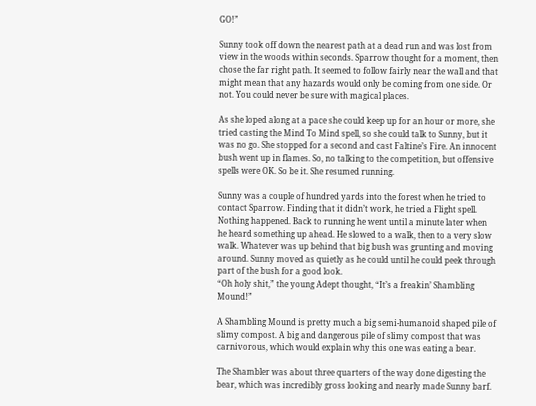GO!”

Sunny took off down the nearest path at a dead run and was lost from view in the woods within seconds. Sparrow thought for a moment, then chose the far right path. It seemed to follow fairly near the wall and that might mean that any hazards would only be coming from one side. Or not. You could never be sure with magical places.

As she loped along at a pace she could keep up for an hour or more, she tried casting the Mind To Mind spell, so she could talk to Sunny, but it was no go. She stopped for a second and cast Faltine’s Fire. An innocent bush went up in flames. So, no talking to the competition, but offensive spells were OK. So be it. She resumed running.

Sunny was a couple of hundred yards into the forest when he tried to contact Sparrow. Finding that it didn’t work, he tried a Flight spell. Nothing happened. Back to running he went until a minute later when he heard something up ahead. He slowed to a walk, then to a very slow walk. Whatever was up behind that big bush was grunting and moving around. Sunny moved as quietly as he could until he could peek through part of the bush for a good look.
“Oh holy shit,” the young Adept thought, “It’s a freakin’ Shambling Mound!”

A Shambling Mound is pretty much a big semi-humanoid shaped pile of slimy compost. A big and dangerous pile of slimy compost that was carnivorous, which would explain why this one was eating a bear.

The Shambler was about three quarters of the way done digesting the bear, which was incredibly gross looking and nearly made Sunny barf.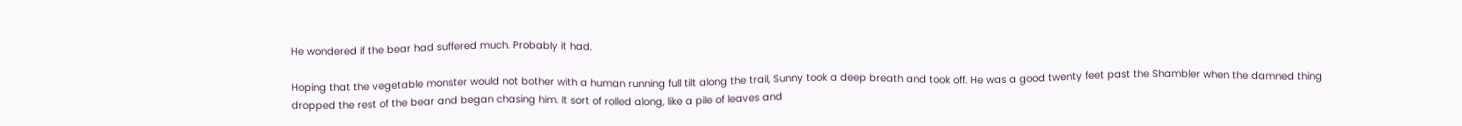He wondered if the bear had suffered much. Probably it had.

Hoping that the vegetable monster would not bother with a human running full tilt along the trail, Sunny took a deep breath and took off. He was a good twenty feet past the Shambler when the damned thing dropped the rest of the bear and began chasing him. It sort of rolled along, like a pile of leaves and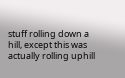stuff rolling down a hill, except this was actually rolling uphill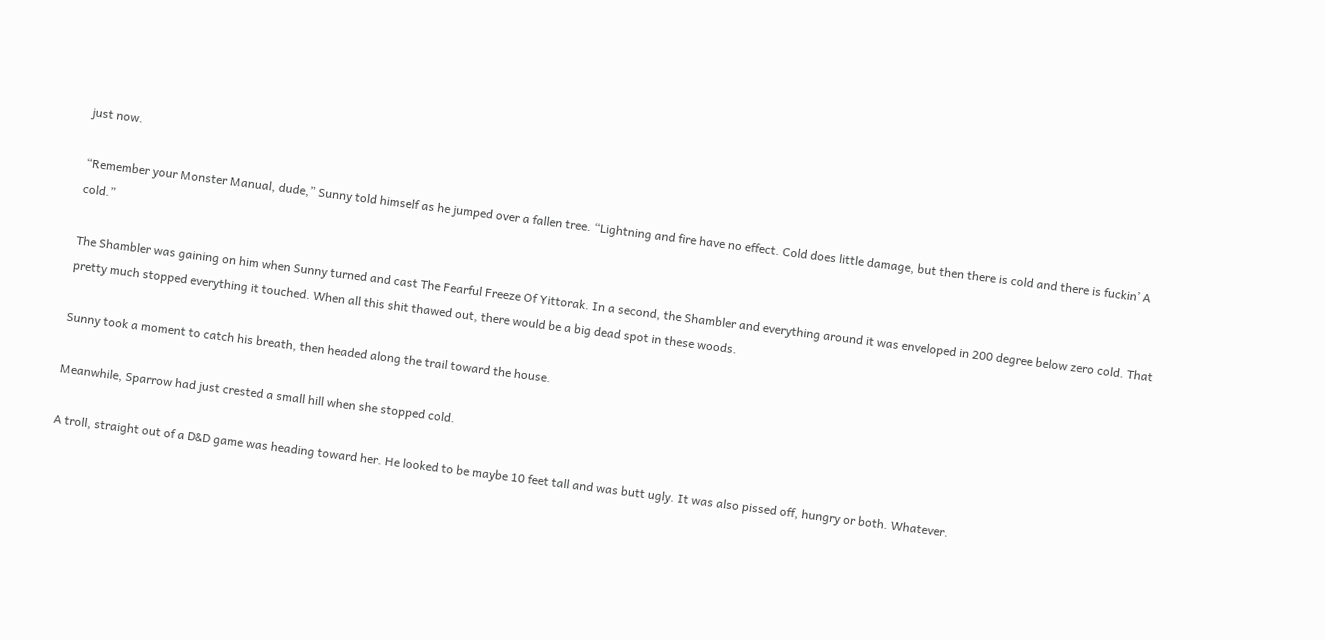just now.

“Remember your Monster Manual, dude,” Sunny told himself as he jumped over a fallen tree. “Lightning and fire have no effect. Cold does little damage, but then there is cold and there is fuckin’ A cold.”

The Shambler was gaining on him when Sunny turned and cast The Fearful Freeze Of Yittorak. In a second, the Shambler and everything around it was enveloped in 200 degree below zero cold. That pretty much stopped everything it touched. When all this shit thawed out, there would be a big dead spot in these woods.

Sunny took a moment to catch his breath, then headed along the trail toward the house.

Meanwhile, Sparrow had just crested a small hill when she stopped cold.

A troll, straight out of a D&D game was heading toward her. He looked to be maybe 10 feet tall and was butt ugly. It was also pissed off, hungry or both. Whatever.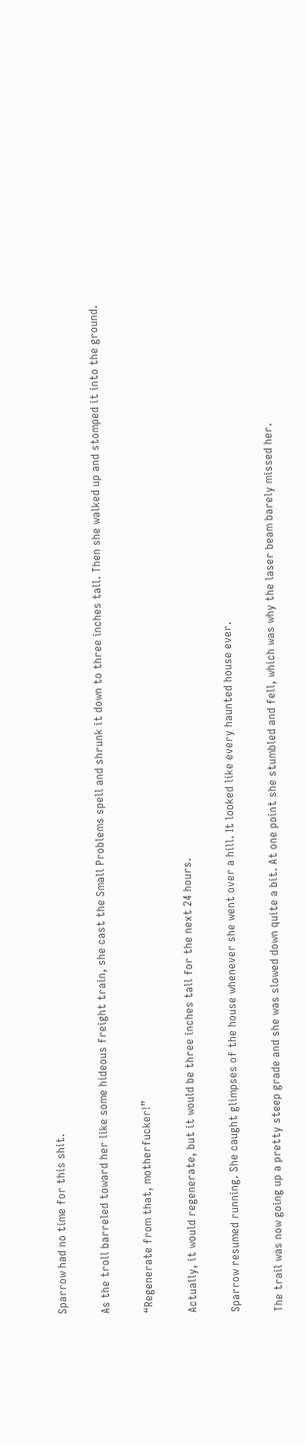Sparrow had no time for this shit.

As the troll barreled toward her like some hideous freight train, she cast the Small Problems spell and shrunk it down to three inches tall. Then she walked up and stomped it into the ground.

“Regenerate from that, motherfucker!”

Actually, it would regenerate, but it would be three inches tall for the next 24 hours.

Sparrow resumed running. She caught glimpses of the house whenever she went over a hill. It looked like every haunted house ever.

The trail was now going up a pretty steep grade and she was slowed down quite a bit. At one point she stumbled and fell, which was why the laser beam barely missed her.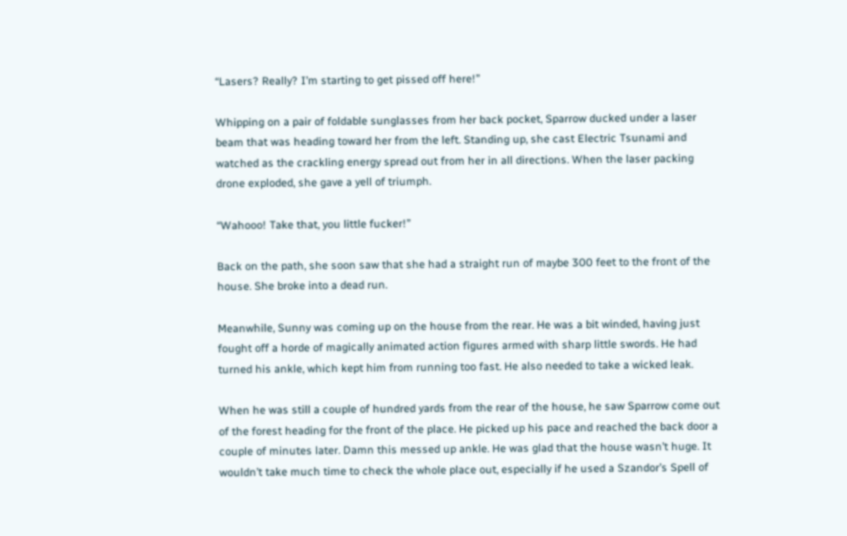“Lasers? Really? I’m starting to get pissed off here!”

Whipping on a pair of foldable sunglasses from her back pocket, Sparrow ducked under a laser beam that was heading toward her from the left. Standing up, she cast Electric Tsunami and watched as the crackling energy spread out from her in all directions. When the laser packing drone exploded, she gave a yell of triumph.

“Wahooo! Take that, you little fucker!”

Back on the path, she soon saw that she had a straight run of maybe 300 feet to the front of the house. She broke into a dead run.

Meanwhile, Sunny was coming up on the house from the rear. He was a bit winded, having just fought off a horde of magically animated action figures armed with sharp little swords. He had turned his ankle, which kept him from running too fast. He also needed to take a wicked leak.

When he was still a couple of hundred yards from the rear of the house, he saw Sparrow come out of the forest heading for the front of the place. He picked up his pace and reached the back door a couple of minutes later. Damn this messed up ankle. He was glad that the house wasn’t huge. It wouldn’t take much time to check the whole place out, especially if he used a Szandor’s Spell of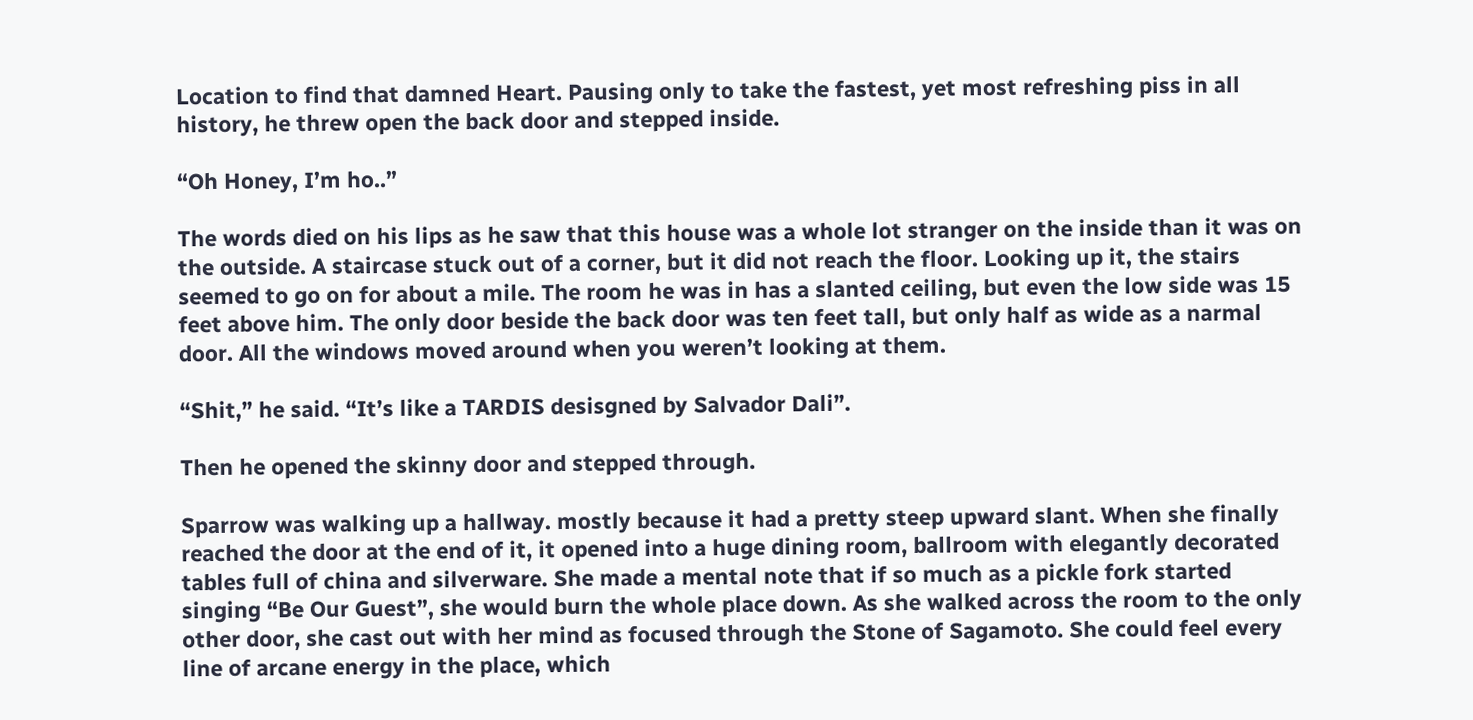Location to find that damned Heart. Pausing only to take the fastest, yet most refreshing piss in all history, he threw open the back door and stepped inside.

“Oh Honey, I’m ho..”

The words died on his lips as he saw that this house was a whole lot stranger on the inside than it was on the outside. A staircase stuck out of a corner, but it did not reach the floor. Looking up it, the stairs seemed to go on for about a mile. The room he was in has a slanted ceiling, but even the low side was 15 feet above him. The only door beside the back door was ten feet tall, but only half as wide as a narmal door. All the windows moved around when you weren’t looking at them.

“Shit,” he said. “It’s like a TARDIS desisgned by Salvador Dali”.

Then he opened the skinny door and stepped through.

Sparrow was walking up a hallway. mostly because it had a pretty steep upward slant. When she finally reached the door at the end of it, it opened into a huge dining room, ballroom with elegantly decorated tables full of china and silverware. She made a mental note that if so much as a pickle fork started singing “Be Our Guest”, she would burn the whole place down. As she walked across the room to the only other door, she cast out with her mind as focused through the Stone of Sagamoto. She could feel every line of arcane energy in the place, which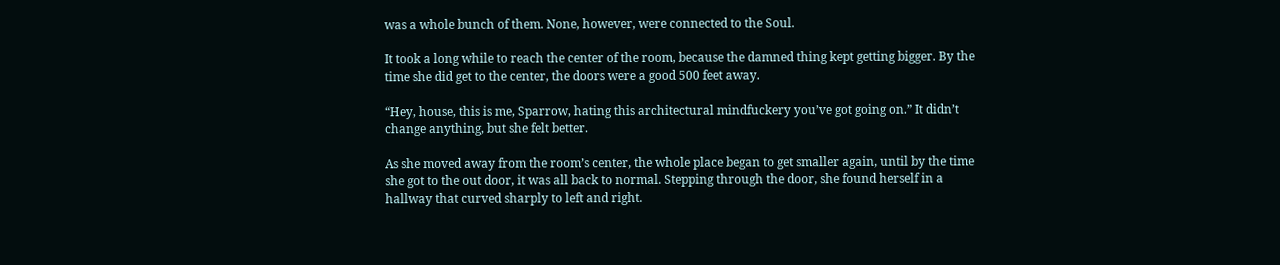was a whole bunch of them. None, however, were connected to the Soul.

It took a long while to reach the center of the room, because the damned thing kept getting bigger. By the time she did get to the center, the doors were a good 500 feet away.

“Hey, house, this is me, Sparrow, hating this architectural mindfuckery you’ve got going on.” It didn’t change anything, but she felt better.

As she moved away from the room’s center, the whole place began to get smaller again, until by the time she got to the out door, it was all back to normal. Stepping through the door, she found herself in a hallway that curved sharply to left and right.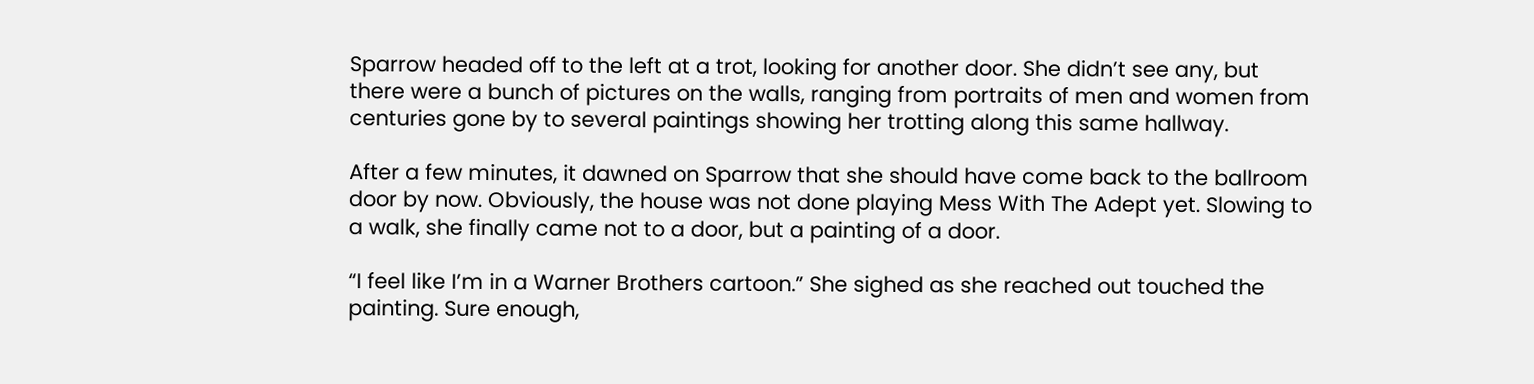Sparrow headed off to the left at a trot, looking for another door. She didn’t see any, but there were a bunch of pictures on the walls, ranging from portraits of men and women from centuries gone by to several paintings showing her trotting along this same hallway.

After a few minutes, it dawned on Sparrow that she should have come back to the ballroom door by now. Obviously, the house was not done playing Mess With The Adept yet. Slowing to a walk, she finally came not to a door, but a painting of a door.

“I feel like I’m in a Warner Brothers cartoon.” She sighed as she reached out touched the painting. Sure enough,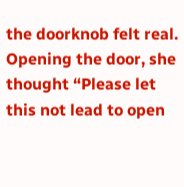the doorknob felt real. Opening the door, she thought “Please let this not lead to open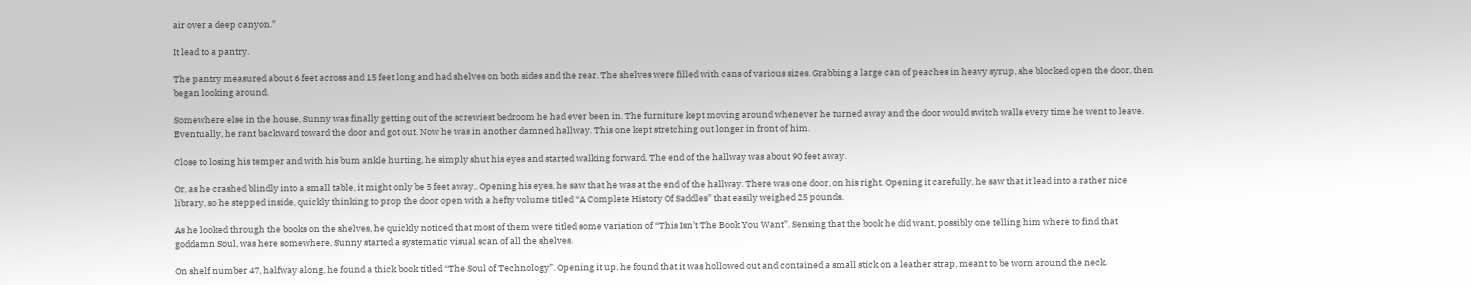air over a deep canyon.”

It lead to a pantry.

The pantry measured about 6 feet across and 15 feet long and had shelves on both sides and the rear. The shelves were filled with cans of various sizes. Grabbing a large can of peaches in heavy syrup, she blocked open the door, then began looking around.

Somewhere else in the house, Sunny was finally getting out of the screwiest bedroom he had ever been in. The furniture kept moving around whenever he turned away and the door would switch walls every time he went to leave. Eventually, he rant backward toward the door and got out. Now he was in another damned hallway. This one kept stretching out longer in front of him.

Close to losing his temper and with his bum ankle hurting, he simply shut his eyes and started walking forward. The end of the hallway was about 90 feet away.

Or, as he crashed blindly into a small table, it might only be 5 feet away.. Opening his eyes, he saw that he was at the end of the hallway. There was one door, on his right. Opening it carefully, he saw that it lead into a rather nice library, so he stepped inside, quickly thinking to prop the door open with a hefty volume titled “A Complete History Of Saddles” that easily weighed 25 pounds.

As he looked through the books on the shelves, he quickly noticed that most of them were titled some variation of “This Isn’t The Book You Want”. Sensing that the book he did want, possibly one telling him where to find that goddamn Soul, was here somewhere, Sunny started a systematic visual scan of all the shelves.

On shelf number 47, halfway along, he found a thick book titled “The Soul of Technology”. Opening it up, he found that it was hollowed out and contained a small stick on a leather strap, meant to be worn around the neck.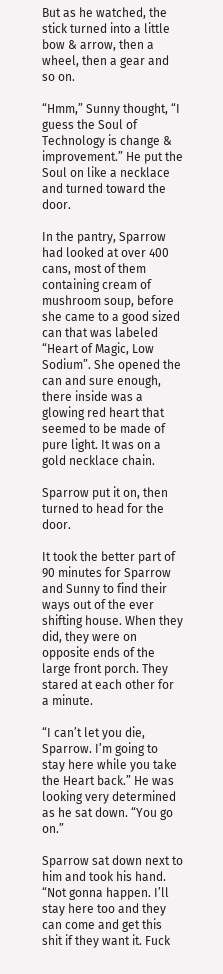But as he watched, the stick turned into a little bow & arrow, then a wheel, then a gear and so on.

“Hmm,” Sunny thought, “I guess the Soul of Technology is change & improvement.” He put the Soul on like a necklace and turned toward the door.

In the pantry, Sparrow had looked at over 400 cans, most of them containing cream of mushroom soup, before she came to a good sized can that was labeled “Heart of Magic, Low Sodium”. She opened the can and sure enough, there inside was a glowing red heart that seemed to be made of pure light. It was on a gold necklace chain.

Sparrow put it on, then turned to head for the door.

It took the better part of 90 minutes for Sparrow and Sunny to find their ways out of the ever shifting house. When they did, they were on opposite ends of the large front porch. They stared at each other for a minute.

“I can’t let you die, Sparrow. I’m going to stay here while you take the Heart back.” He was looking very determined as he sat down. “You go on.”

Sparrow sat down next to him and took his hand. “Not gonna happen. I’ll stay here too and they can come and get this shit if they want it. Fuck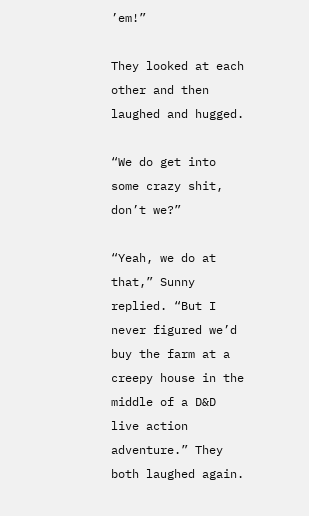’em!”

They looked at each other and then laughed and hugged.

“We do get into some crazy shit, don’t we?”

“Yeah, we do at that,” Sunny replied. “But I never figured we’d buy the farm at a creepy house in the middle of a D&D live action adventure.” They both laughed again.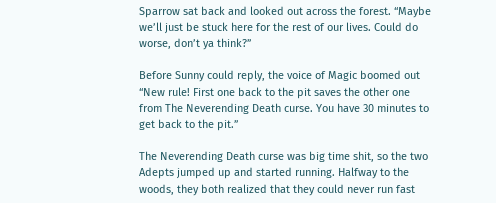Sparrow sat back and looked out across the forest. “Maybe we’ll just be stuck here for the rest of our lives. Could do worse, don’t ya think?”

Before Sunny could reply, the voice of Magic boomed out “New rule! First one back to the pit saves the other one from The Neverending Death curse. You have 30 minutes to get back to the pit.”

The Neverending Death curse was big time shit, so the two Adepts jumped up and started running. Halfway to the woods, they both realized that they could never run fast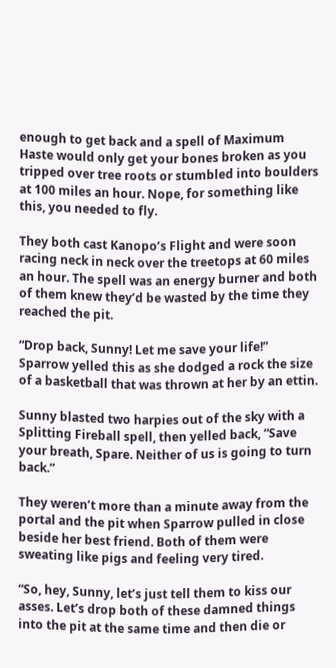enough to get back and a spell of Maximum Haste would only get your bones broken as you tripped over tree roots or stumbled into boulders at 100 miles an hour. Nope, for something like this, you needed to fly.

They both cast Kanopo’s Flight and were soon racing neck in neck over the treetops at 60 miles an hour. The spell was an energy burner and both of them knew they’d be wasted by the time they reached the pit.

“Drop back, Sunny! Let me save your life!” Sparrow yelled this as she dodged a rock the size of a basketball that was thrown at her by an ettin.

Sunny blasted two harpies out of the sky with a Splitting Fireball spell, then yelled back, “Save your breath, Spare. Neither of us is going to turn back.”

They weren’t more than a minute away from the portal and the pit when Sparrow pulled in close beside her best friend. Both of them were sweating like pigs and feeling very tired.

“So, hey, Sunny, let’s just tell them to kiss our asses. Let’s drop both of these damned things into the pit at the same time and then die or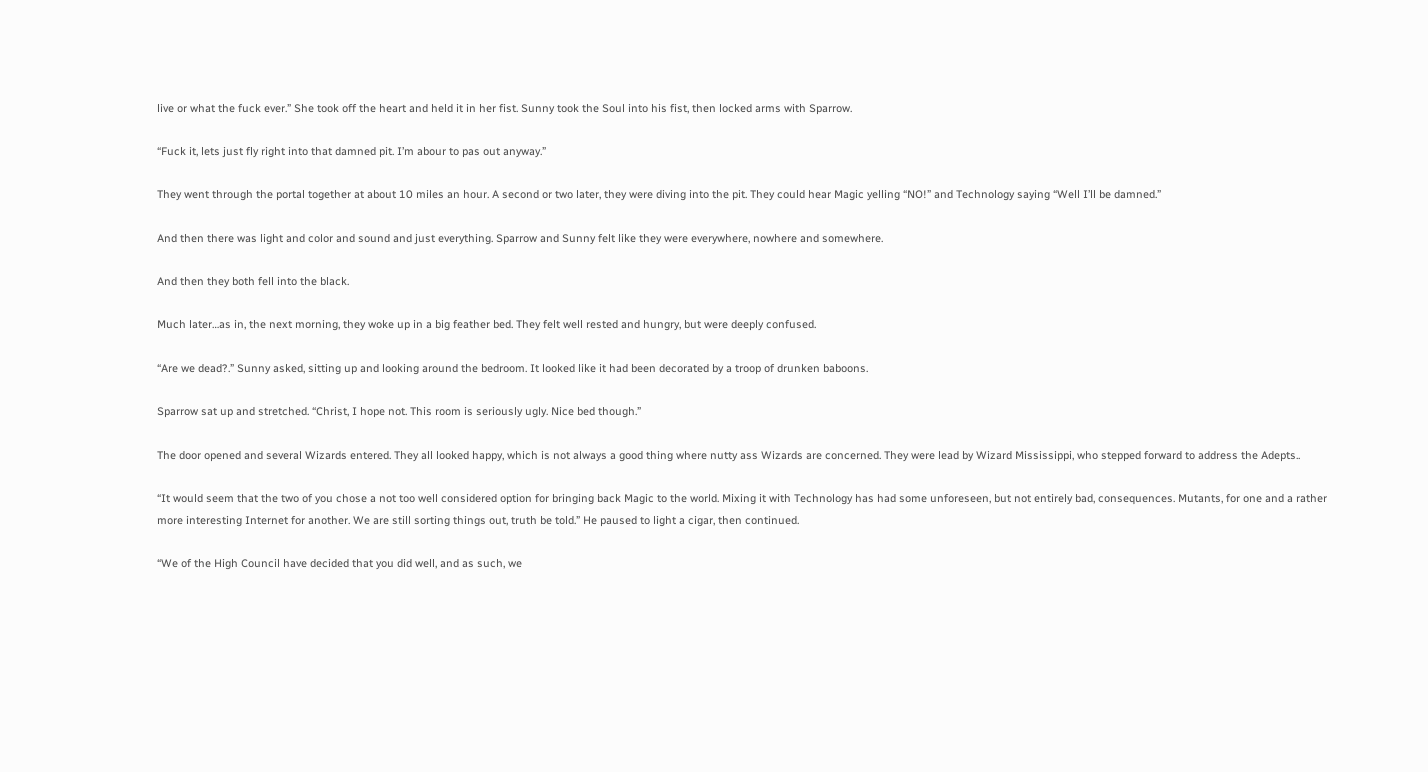live or what the fuck ever.” She took off the heart and held it in her fist. Sunny took the Soul into his fist, then locked arms with Sparrow.

“Fuck it, lets just fly right into that damned pit. I’m abour to pas out anyway.”

They went through the portal together at about 10 miles an hour. A second or two later, they were diving into the pit. They could hear Magic yelling “NO!” and Technology saying “Well I’ll be damned.”

And then there was light and color and sound and just everything. Sparrow and Sunny felt like they were everywhere, nowhere and somewhere.

And then they both fell into the black.

Much later…as in, the next morning, they woke up in a big feather bed. They felt well rested and hungry, but were deeply confused.

“Are we dead?.” Sunny asked, sitting up and looking around the bedroom. It looked like it had been decorated by a troop of drunken baboons.

Sparrow sat up and stretched. “Christ, I hope not. This room is seriously ugly. Nice bed though.”

The door opened and several Wizards entered. They all looked happy, which is not always a good thing where nutty ass Wizards are concerned. They were lead by Wizard Mississippi, who stepped forward to address the Adepts..

“It would seem that the two of you chose a not too well considered option for bringing back Magic to the world. Mixing it with Technology has had some unforeseen, but not entirely bad, consequences. Mutants, for one and a rather more interesting Internet for another. We are still sorting things out, truth be told.” He paused to light a cigar, then continued.

“We of the High Council have decided that you did well, and as such, we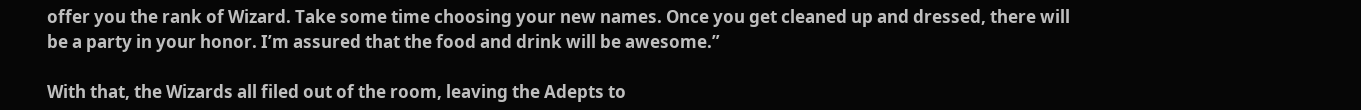offer you the rank of Wizard. Take some time choosing your new names. Once you get cleaned up and dressed, there will be a party in your honor. I’m assured that the food and drink will be awesome.”

With that, the Wizards all filed out of the room, leaving the Adepts to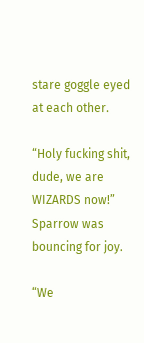stare goggle eyed at each other.

“Holy fucking shit, dude, we are WIZARDS now!” Sparrow was bouncing for joy.

“We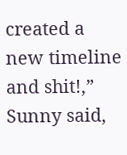created a new timeline and shit!,” Sunny said,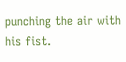punching the air with his fist.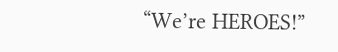“We’re HEROES!”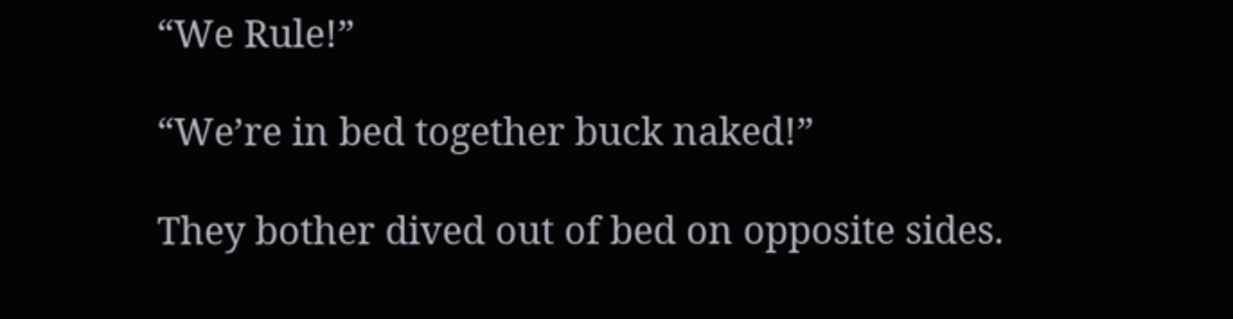“We Rule!”

“We’re in bed together buck naked!”

They bother dived out of bed on opposite sides.